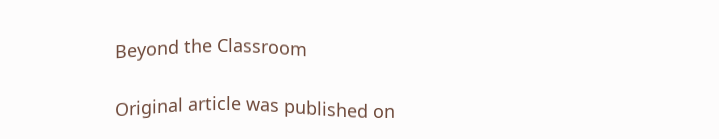Beyond the Classroom

Original article was published on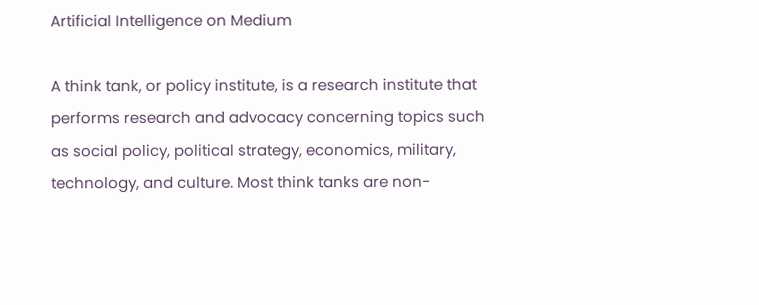Artificial Intelligence on Medium

A think tank, or policy institute, is a research institute that performs research and advocacy concerning topics such as social policy, political strategy, economics, military, technology, and culture. Most think tanks are non-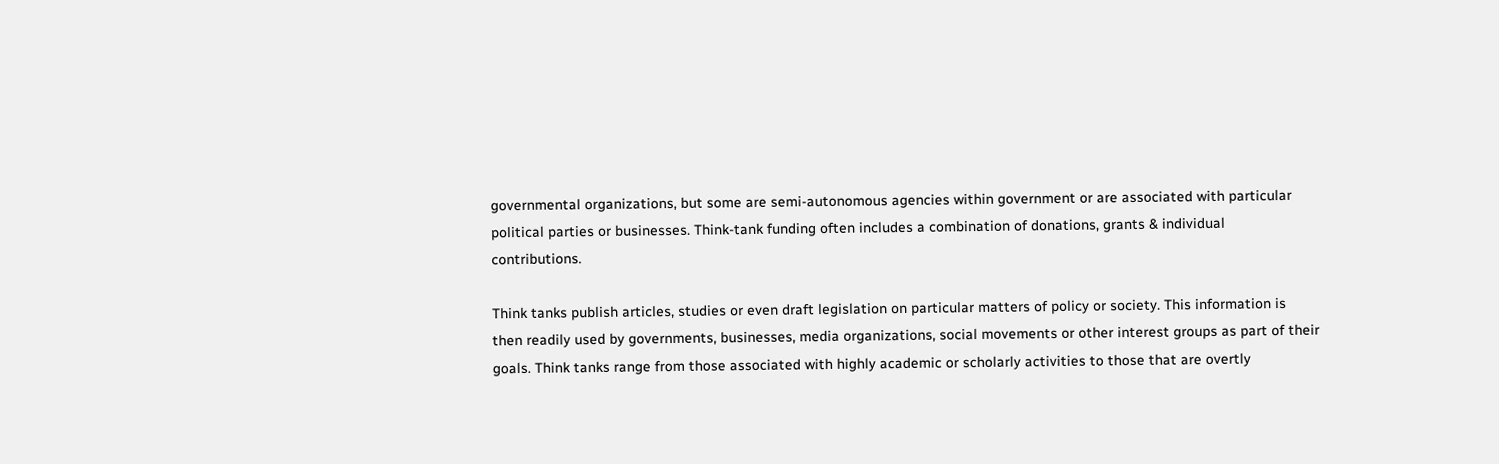governmental organizations, but some are semi-autonomous agencies within government or are associated with particular political parties or businesses. Think-tank funding often includes a combination of donations, grants & individual contributions.

Think tanks publish articles, studies or even draft legislation on particular matters of policy or society. This information is then readily used by governments, businesses, media organizations, social movements or other interest groups as part of their goals. Think tanks range from those associated with highly academic or scholarly activities to those that are overtly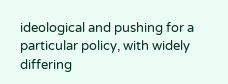ideological and pushing for a particular policy, with widely differing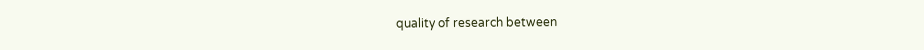quality of research between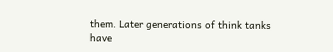them. Later generations of think tanks have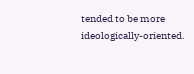tended to be more ideologically-oriented.